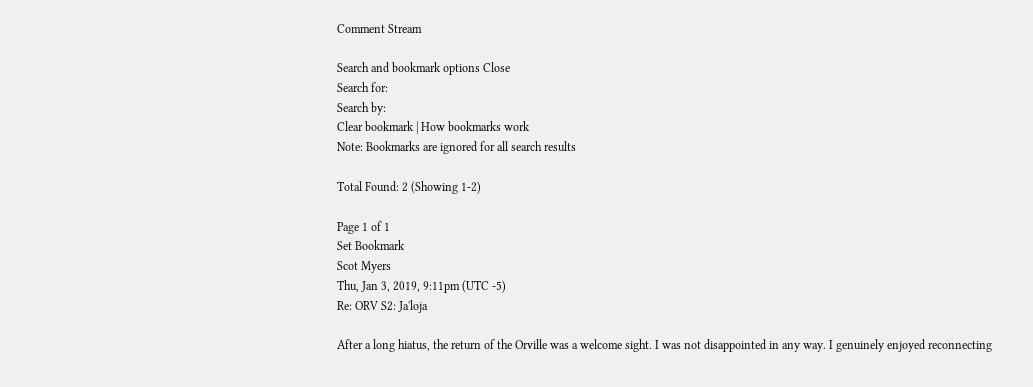Comment Stream

Search and bookmark options Close
Search for:
Search by:
Clear bookmark | How bookmarks work
Note: Bookmarks are ignored for all search results

Total Found: 2 (Showing 1-2)

Page 1 of 1
Set Bookmark
Scot Myers
Thu, Jan 3, 2019, 9:11pm (UTC -5)
Re: ORV S2: Ja'loja

After a long hiatus, the return of the Orville was a welcome sight. I was not disappointed in any way. I genuinely enjoyed reconnecting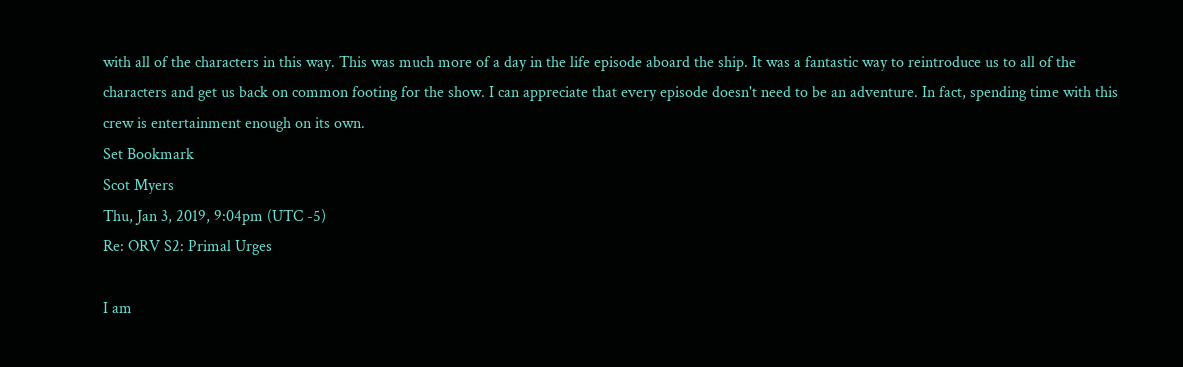with all of the characters in this way. This was much more of a day in the life episode aboard the ship. It was a fantastic way to reintroduce us to all of the characters and get us back on common footing for the show. I can appreciate that every episode doesn't need to be an adventure. In fact, spending time with this crew is entertainment enough on its own.
Set Bookmark
Scot Myers
Thu, Jan 3, 2019, 9:04pm (UTC -5)
Re: ORV S2: Primal Urges

I am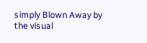simply Blown Away by the visual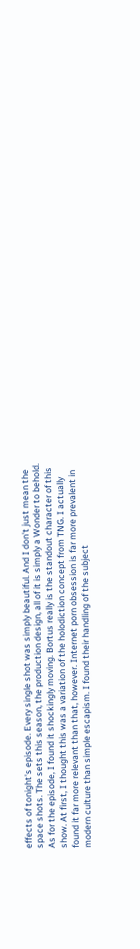effects of tonight's episode. Every single shot was simply beautiful. And I don't just mean the space shots. The sets this season, the production design, all of it is simply a Wonder to behold. As for the episode, I found it shockingly moving. Bortus really is the standout character of this show. At first, I thought this was a variation of the holodiction concept from TNG. I actually found it far more relevant than that, however. Internet porn obsession is far more prevalent in modern culture than simple escapism. I found their handling of the subject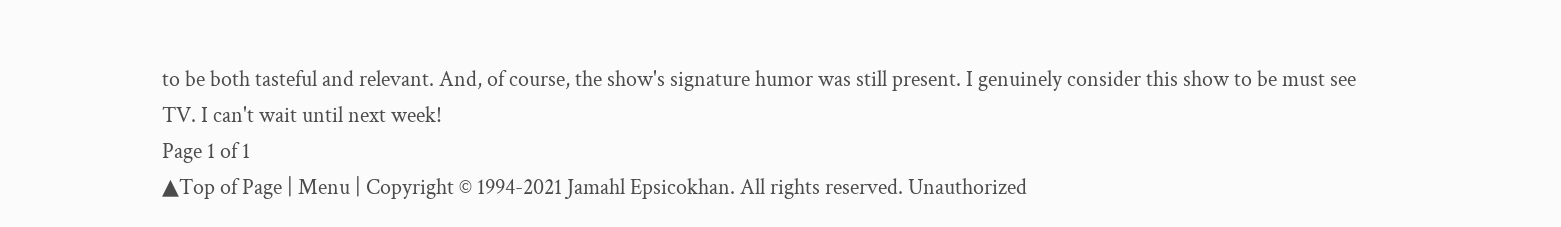to be both tasteful and relevant. And, of course, the show's signature humor was still present. I genuinely consider this show to be must see TV. I can't wait until next week!
Page 1 of 1
▲Top of Page | Menu | Copyright © 1994-2021 Jamahl Epsicokhan. All rights reserved. Unauthorized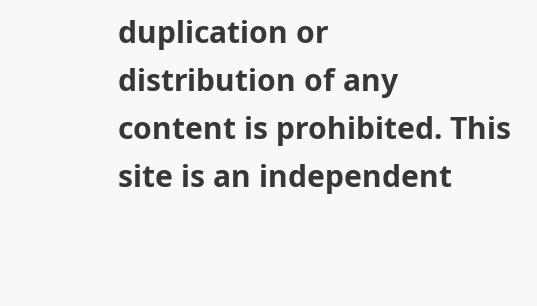duplication or distribution of any content is prohibited. This site is an independent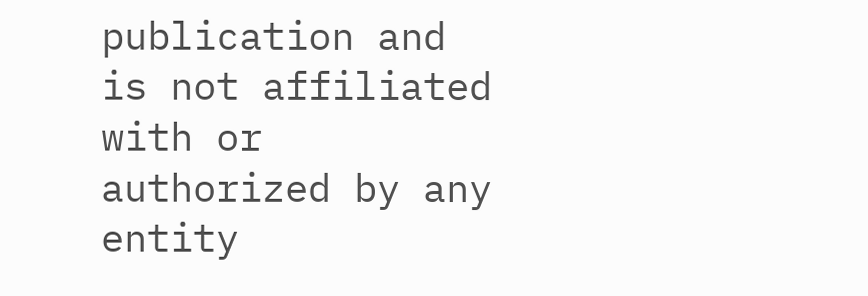publication and is not affiliated with or authorized by any entity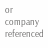or company referenced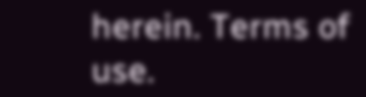herein. Terms of use.